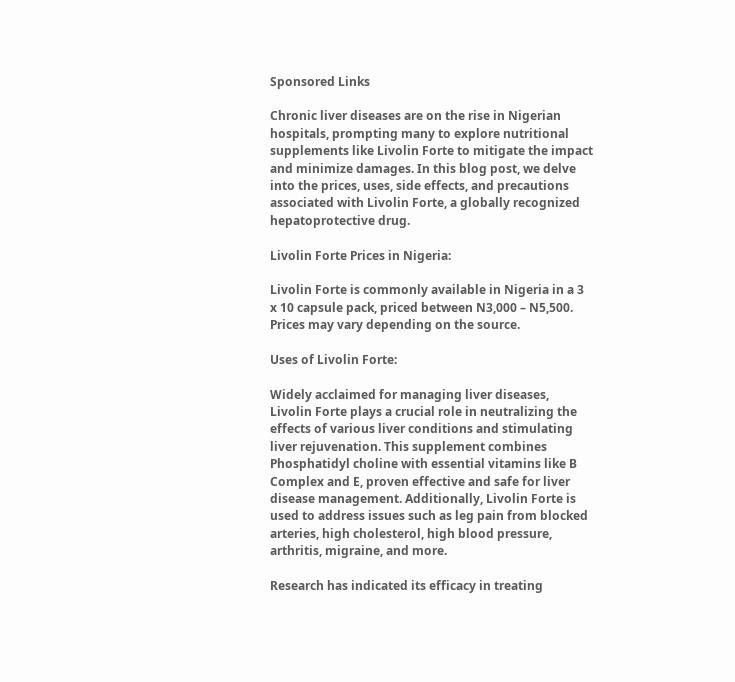Sponsored Links

Chronic liver diseases are on the rise in Nigerian hospitals, prompting many to explore nutritional supplements like Livolin Forte to mitigate the impact and minimize damages. In this blog post, we delve into the prices, uses, side effects, and precautions associated with Livolin Forte, a globally recognized hepatoprotective drug.

Livolin Forte Prices in Nigeria:

Livolin Forte is commonly available in Nigeria in a 3 x 10 capsule pack, priced between N3,000 – N5,500. Prices may vary depending on the source.

Uses of Livolin Forte:

Widely acclaimed for managing liver diseases, Livolin Forte plays a crucial role in neutralizing the effects of various liver conditions and stimulating liver rejuvenation. This supplement combines Phosphatidyl choline with essential vitamins like B Complex and E, proven effective and safe for liver disease management. Additionally, Livolin Forte is used to address issues such as leg pain from blocked arteries, high cholesterol, high blood pressure, arthritis, migraine, and more.

Research has indicated its efficacy in treating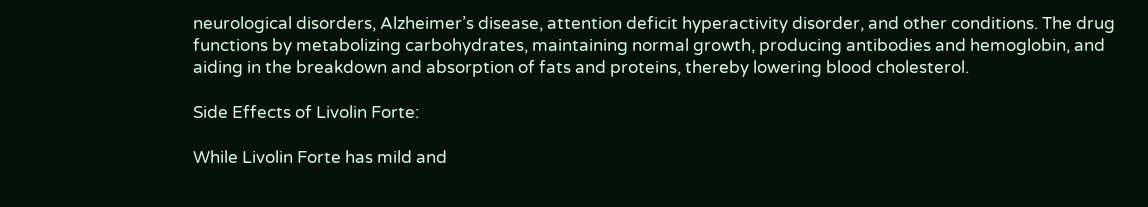neurological disorders, Alzheimer’s disease, attention deficit hyperactivity disorder, and other conditions. The drug functions by metabolizing carbohydrates, maintaining normal growth, producing antibodies and hemoglobin, and aiding in the breakdown and absorption of fats and proteins, thereby lowering blood cholesterol.

Side Effects of Livolin Forte:

While Livolin Forte has mild and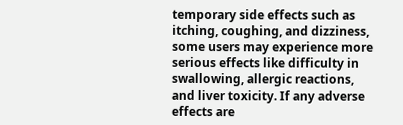temporary side effects such as itching, coughing, and dizziness, some users may experience more serious effects like difficulty in swallowing, allergic reactions, and liver toxicity. If any adverse effects are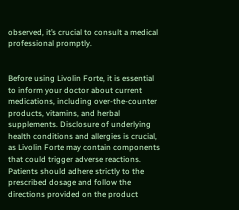observed, it’s crucial to consult a medical professional promptly.


Before using Livolin Forte, it is essential to inform your doctor about current medications, including over-the-counter products, vitamins, and herbal supplements. Disclosure of underlying health conditions and allergies is crucial, as Livolin Forte may contain components that could trigger adverse reactions. Patients should adhere strictly to the prescribed dosage and follow the directions provided on the product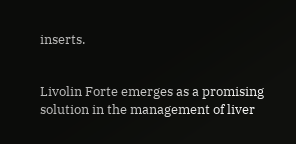inserts.


Livolin Forte emerges as a promising solution in the management of liver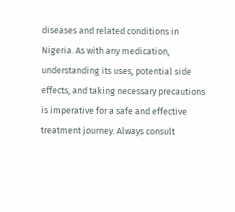diseases and related conditions in Nigeria. As with any medication, understanding its uses, potential side effects, and taking necessary precautions is imperative for a safe and effective treatment journey. Always consult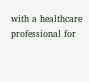with a healthcare professional for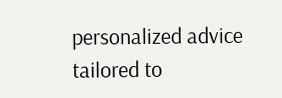personalized advice tailored to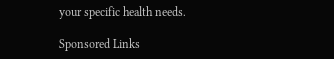your specific health needs.

Sponsored Links